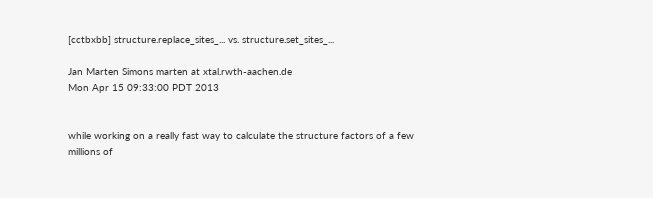[cctbxbb] structure.replace_sites_... vs. structure.set_sites_...

Jan Marten Simons marten at xtal.rwth-aachen.de
Mon Apr 15 09:33:00 PDT 2013


while working on a really fast way to calculate the structure factors of a few
millions of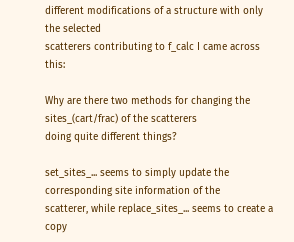different modifications of a structure with only the selected
scatterers contributing to f_calc I came across this:

Why are there two methods for changing the sites_(cart/frac) of the scatterers
doing quite different things?

set_sites_... seems to simply update the corresponding site information of the
scatterer, while replace_sites_... seems to create a copy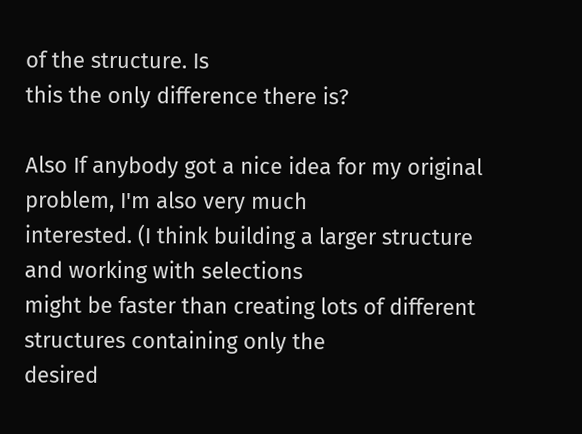of the structure. Is
this the only difference there is?

Also If anybody got a nice idea for my original problem, I'm also very much
interested. (I think building a larger structure and working with selections
might be faster than creating lots of different structures containing only the
desired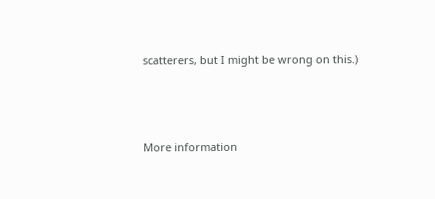scatterers, but I might be wrong on this.)



More information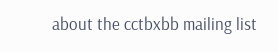about the cctbxbb mailing list